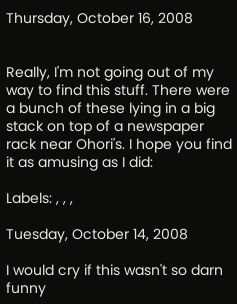Thursday, October 16, 2008


Really, I'm not going out of my way to find this stuff. There were a bunch of these lying in a big stack on top of a newspaper rack near Ohori's. I hope you find it as amusing as I did:

Labels: , , ,

Tuesday, October 14, 2008

I would cry if this wasn't so darn funny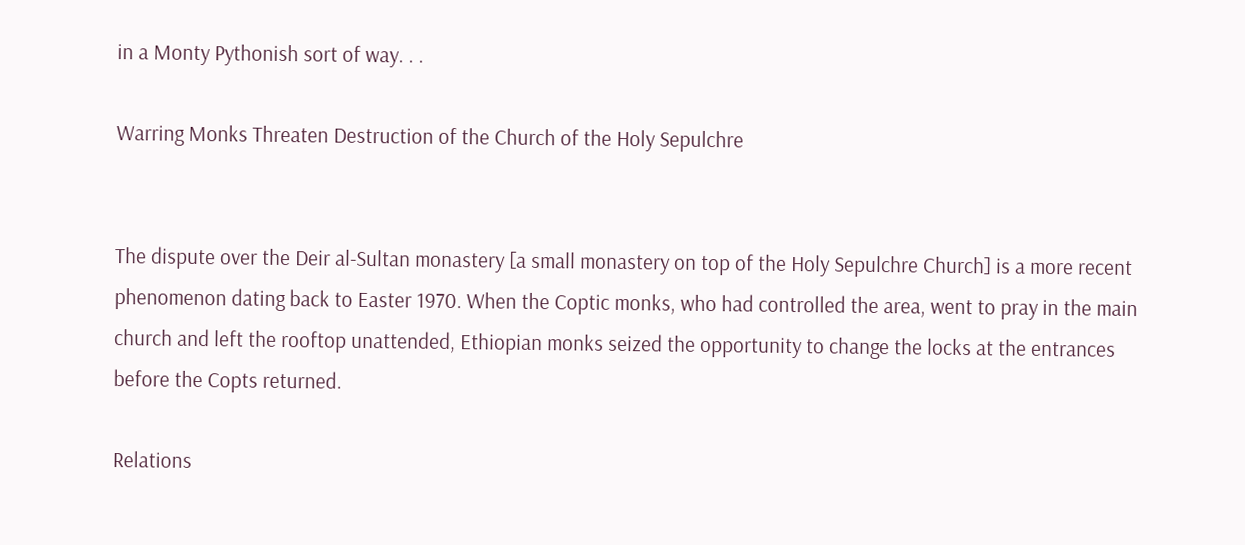in a Monty Pythonish sort of way. . .

Warring Monks Threaten Destruction of the Church of the Holy Sepulchre


The dispute over the Deir al-Sultan monastery [a small monastery on top of the Holy Sepulchre Church] is a more recent phenomenon dating back to Easter 1970. When the Coptic monks, who had controlled the area, went to pray in the main church and left the rooftop unattended, Ethiopian monks seized the opportunity to change the locks at the entrances before the Copts returned.

Relations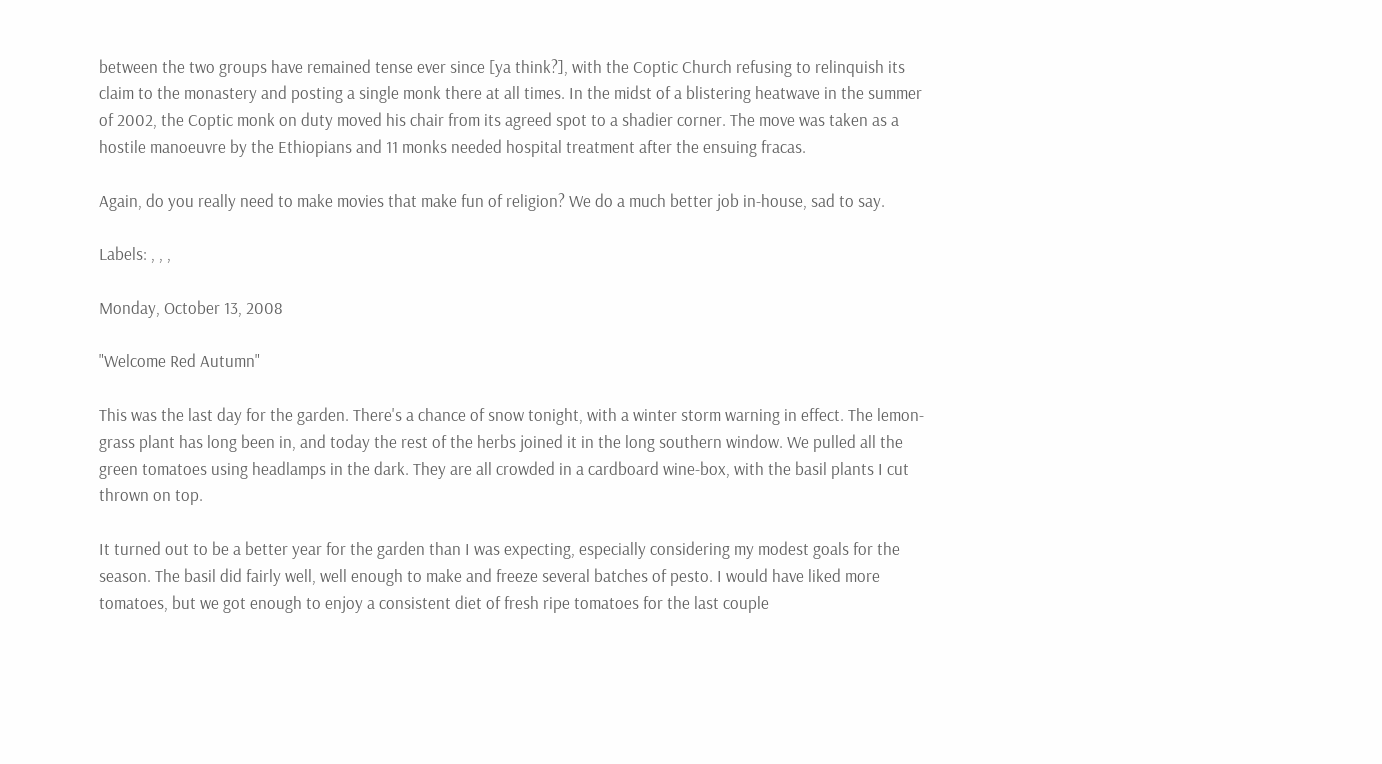between the two groups have remained tense ever since [ya think?], with the Coptic Church refusing to relinquish its claim to the monastery and posting a single monk there at all times. In the midst of a blistering heatwave in the summer of 2002, the Coptic monk on duty moved his chair from its agreed spot to a shadier corner. The move was taken as a hostile manoeuvre by the Ethiopians and 11 monks needed hospital treatment after the ensuing fracas.

Again, do you really need to make movies that make fun of religion? We do a much better job in-house, sad to say.

Labels: , , ,

Monday, October 13, 2008

"Welcome Red Autumn"

This was the last day for the garden. There's a chance of snow tonight, with a winter storm warning in effect. The lemon-grass plant has long been in, and today the rest of the herbs joined it in the long southern window. We pulled all the green tomatoes using headlamps in the dark. They are all crowded in a cardboard wine-box, with the basil plants I cut thrown on top.

It turned out to be a better year for the garden than I was expecting, especially considering my modest goals for the season. The basil did fairly well, well enough to make and freeze several batches of pesto. I would have liked more tomatoes, but we got enough to enjoy a consistent diet of fresh ripe tomatoes for the last couple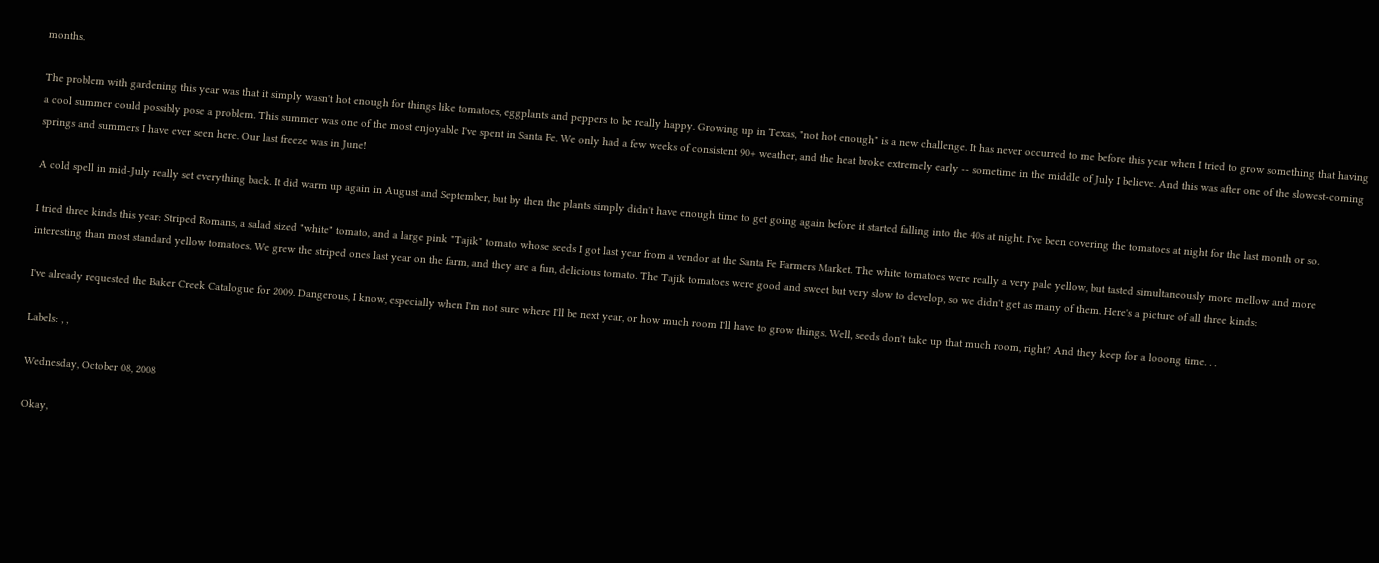months.

The problem with gardening this year was that it simply wasn't hot enough for things like tomatoes, eggplants and peppers to be really happy. Growing up in Texas, "not hot enough" is a new challenge. It has never occurred to me before this year when I tried to grow something that having a cool summer could possibly pose a problem. This summer was one of the most enjoyable I've spent in Santa Fe. We only had a few weeks of consistent 90+ weather, and the heat broke extremely early -- sometime in the middle of July I believe. And this was after one of the slowest-coming springs and summers I have ever seen here. Our last freeze was in June!

A cold spell in mid-July really set everything back. It did warm up again in August and September, but by then the plants simply didn't have enough time to get going again before it started falling into the 40s at night. I've been covering the tomatoes at night for the last month or so.

I tried three kinds this year: Striped Romans, a salad sized "white" tomato, and a large pink "Tajik" tomato whose seeds I got last year from a vendor at the Santa Fe Farmers Market. The white tomatoes were really a very pale yellow, but tasted simultaneously more mellow and more interesting than most standard yellow tomatoes. We grew the striped ones last year on the farm, and they are a fun, delicious tomato. The Tajik tomatoes were good and sweet but very slow to develop, so we didn't get as many of them. Here's a picture of all three kinds:

I've already requested the Baker Creek Catalogue for 2009. Dangerous, I know, especially when I'm not sure where I'll be next year, or how much room I'll have to grow things. Well, seeds don't take up that much room, right? And they keep for a looong time. . .

Labels: , ,

Wednesday, October 08, 2008

Okay,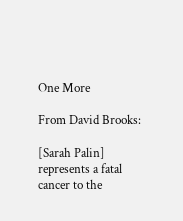One More

From David Brooks:

[Sarah Palin] represents a fatal cancer to the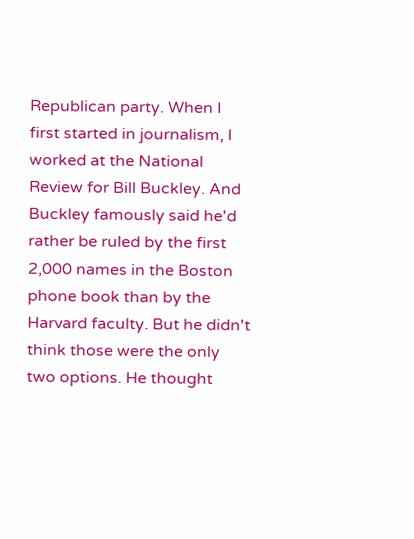Republican party. When I first started in journalism, I worked at the National Review for Bill Buckley. And Buckley famously said he'd rather be ruled by the first 2,000 names in the Boston phone book than by the Harvard faculty. But he didn't think those were the only two options. He thought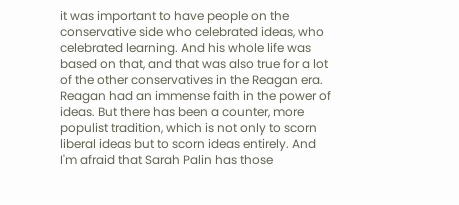it was important to have people on the conservative side who celebrated ideas, who celebrated learning. And his whole life was based on that, and that was also true for a lot of the other conservatives in the Reagan era. Reagan had an immense faith in the power of ideas. But there has been a counter, more populist tradition, which is not only to scorn liberal ideas but to scorn ideas entirely. And I'm afraid that Sarah Palin has those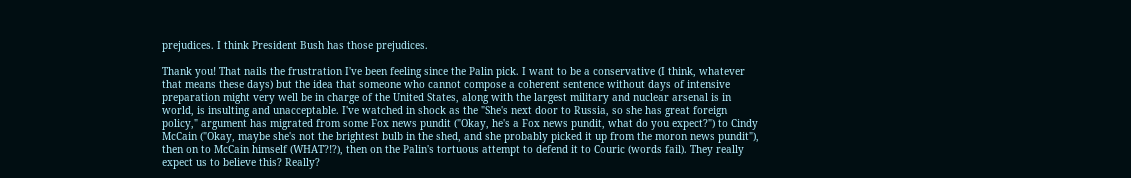prejudices. I think President Bush has those prejudices.

Thank you! That nails the frustration I've been feeling since the Palin pick. I want to be a conservative (I think, whatever that means these days) but the idea that someone who cannot compose a coherent sentence without days of intensive preparation might very well be in charge of the United States, along with the largest military and nuclear arsenal is in world, is insulting and unacceptable. I've watched in shock as the "She's next door to Russia, so she has great foreign policy," argument has migrated from some Fox news pundit ("Okay, he's a Fox news pundit, what do you expect?") to Cindy McCain ("Okay, maybe she's not the brightest bulb in the shed, and she probably picked it up from the moron news pundit"), then on to McCain himself (WHAT?!?), then on the Palin's tortuous attempt to defend it to Couric (words fail). They really expect us to believe this? Really?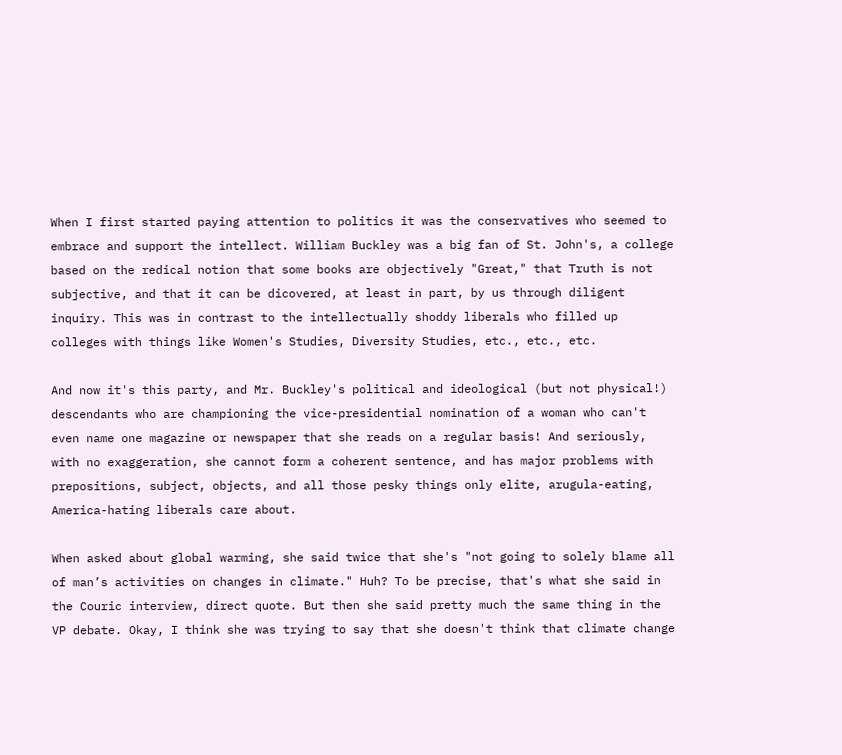When I first started paying attention to politics it was the conservatives who seemed to embrace and support the intellect. William Buckley was a big fan of St. John's, a college based on the redical notion that some books are objectively "Great," that Truth is not subjective, and that it can be dicovered, at least in part, by us through diligent inquiry. This was in contrast to the intellectually shoddy liberals who filled up colleges with things like Women's Studies, Diversity Studies, etc., etc., etc.

And now it's this party, and Mr. Buckley's political and ideological (but not physical!) descendants who are championing the vice-presidential nomination of a woman who can't even name one magazine or newspaper that she reads on a regular basis! And seriously, with no exaggeration, she cannot form a coherent sentence, and has major problems with prepositions, subject, objects, and all those pesky things only elite, arugula-eating, America-hating liberals care about.

When asked about global warming, she said twice that she's "not going to solely blame all of man’s activities on changes in climate." Huh? To be precise, that's what she said in the Couric interview, direct quote. But then she said pretty much the same thing in the VP debate. Okay, I think she was trying to say that she doesn't think that climate change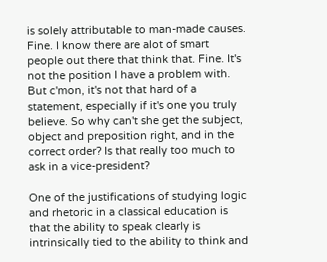is solely attributable to man-made causes. Fine. I know there are alot of smart people out there that think that. Fine. It's not the position I have a problem with. But c'mon, it's not that hard of a statement, especially if it's one you truly believe. So why can't she get the subject, object and preposition right, and in the correct order? Is that really too much to ask in a vice-president?

One of the justifications of studying logic and rhetoric in a classical education is that the ability to speak clearly is intrinsically tied to the ability to think and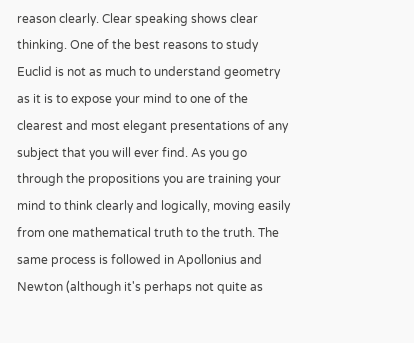reason clearly. Clear speaking shows clear thinking. One of the best reasons to study Euclid is not as much to understand geometry as it is to expose your mind to one of the clearest and most elegant presentations of any subject that you will ever find. As you go through the propositions you are training your mind to think clearly and logically, moving easily from one mathematical truth to the truth. The same process is followed in Apollonius and Newton (although it's perhaps not quite as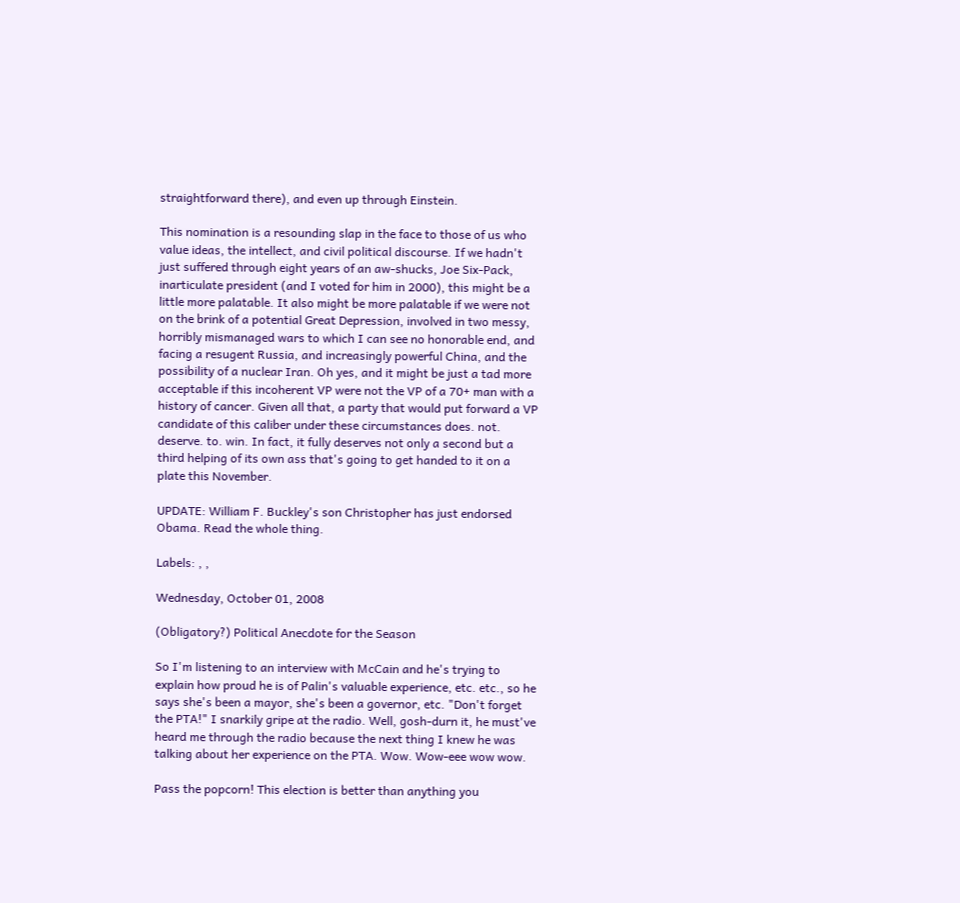straightforward there), and even up through Einstein.

This nomination is a resounding slap in the face to those of us who value ideas, the intellect, and civil political discourse. If we hadn't just suffered through eight years of an aw-shucks, Joe Six-Pack, inarticulate president (and I voted for him in 2000), this might be a little more palatable. It also might be more palatable if we were not on the brink of a potential Great Depression, involved in two messy, horribly mismanaged wars to which I can see no honorable end, and facing a resugent Russia, and increasingly powerful China, and the possibility of a nuclear Iran. Oh yes, and it might be just a tad more acceptable if this incoherent VP were not the VP of a 70+ man with a history of cancer. Given all that, a party that would put forward a VP candidate of this caliber under these circumstances does. not. deserve. to. win. In fact, it fully deserves not only a second but a third helping of its own ass that's going to get handed to it on a plate this November.

UPDATE: William F. Buckley's son Christopher has just endorsed Obama. Read the whole thing.

Labels: , ,

Wednesday, October 01, 2008

(Obligatory?) Political Anecdote for the Season

So I'm listening to an interview with McCain and he's trying to explain how proud he is of Palin's valuable experience, etc. etc., so he says she's been a mayor, she's been a governor, etc. "Don't forget the PTA!" I snarkily gripe at the radio. Well, gosh-durn it, he must've heard me through the radio because the next thing I knew he was talking about her experience on the PTA. Wow. Wow-eee wow wow.

Pass the popcorn! This election is better than anything you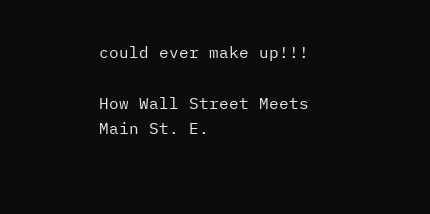could ever make up!!!

How Wall Street Meets Main St. E.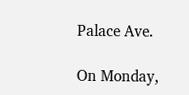Palace Ave.

On Monday,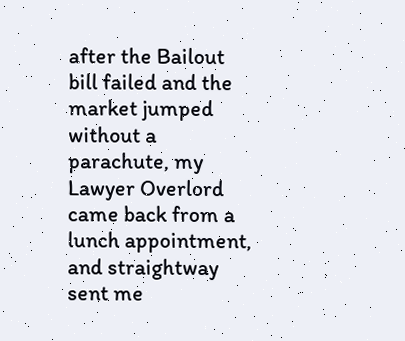after the Bailout bill failed and the market jumped without a parachute, my Lawyer Overlord came back from a lunch appointment, and straightway sent me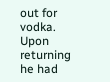out for vodka. Upon returning he had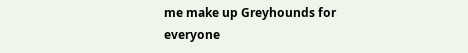me make up Greyhounds for everyone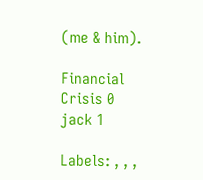(me & him).

Financial Crisis 0
jack 1

Labels: , , ,